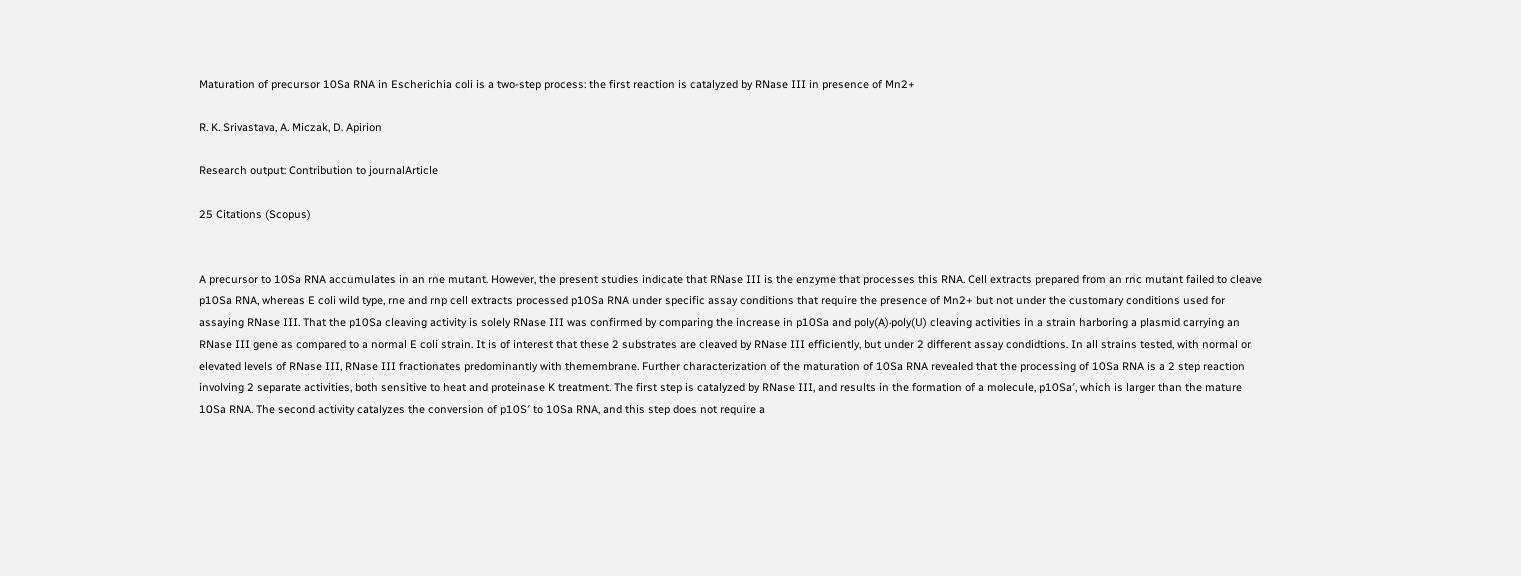Maturation of precursor 10Sa RNA in Escherichia coli is a two-step process: the first reaction is catalyzed by RNase III in presence of Mn2+

R. K. Srivastava, A. Miczak, D. Apirion

Research output: Contribution to journalArticle

25 Citations (Scopus)


A precursor to 10Sa RNA accumulates in an rne mutant. However, the present studies indicate that RNase III is the enzyme that processes this RNA. Cell extracts prepared from an rnc mutant failed to cleave p10Sa RNA, whereas E coli wild type, rne and rnp cell extracts processed p10Sa RNA under specific assay conditions that require the presence of Mn2+ but not under the customary conditions used for assaying RNase III. That the p10Sa cleaving activity is solely RNase III was confirmed by comparing the increase in p10Sa and poly(A)·poly(U) cleaving activities in a strain harboring a plasmid carrying an RNase III gene as compared to a normal E coli strain. It is of interest that these 2 substrates are cleaved by RNase III efficiently, but under 2 different assay condidtions. In all strains tested, with normal or elevated levels of RNase III, RNase III fractionates predominantly with themembrane. Further characterization of the maturation of 10Sa RNA revealed that the processing of 10Sa RNA is a 2 step reaction involving 2 separate activities, both sensitive to heat and proteinase K treatment. The first step is catalyzed by RNase III, and results in the formation of a molecule, p10Sa′, which is larger than the mature 10Sa RNA. The second activity catalyzes the conversion of p10S′ to 10Sa RNA, and this step does not require a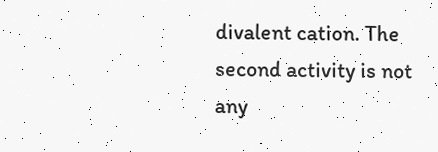divalent cation. The second activity is not any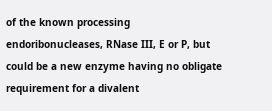of the known processing endoribonucleases, RNase III, E or P, but could be a new enzyme having no obligate requirement for a divalent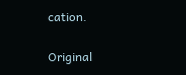cation.

Original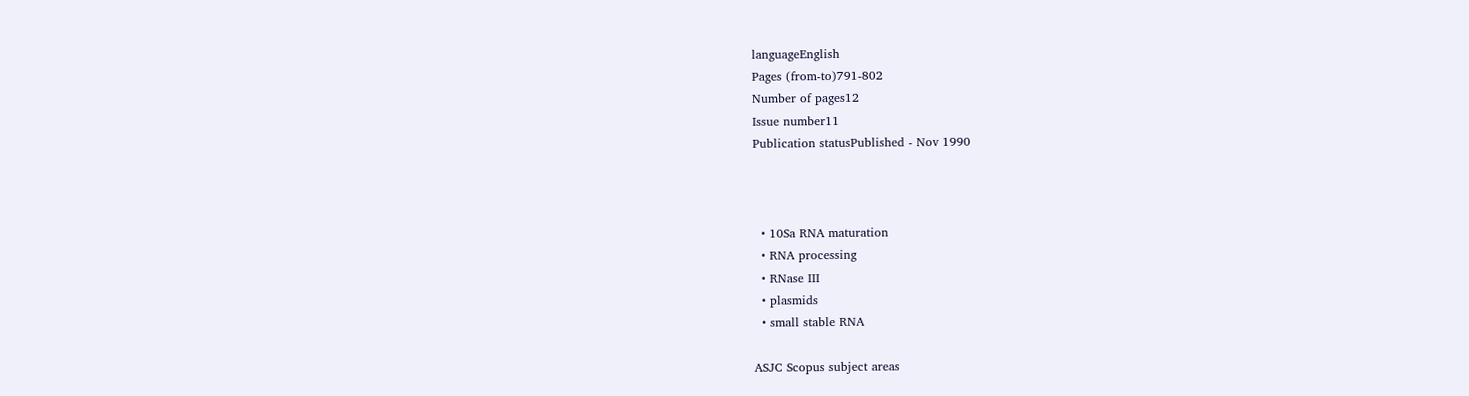languageEnglish
Pages (from-to)791-802
Number of pages12
Issue number11
Publication statusPublished - Nov 1990



  • 10Sa RNA maturation
  • RNA processing
  • RNase III
  • plasmids
  • small stable RNA

ASJC Scopus subject areas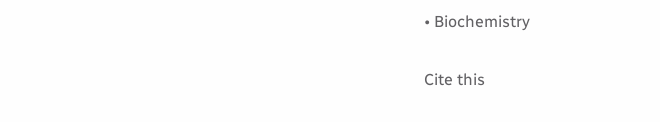• Biochemistry

Cite this